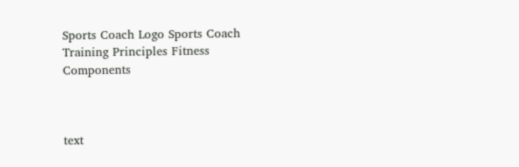Sports Coach Logo Sports Coach Training Principles Fitness Components



text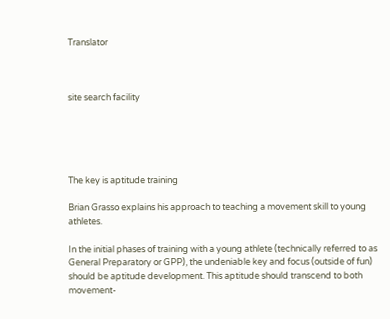Translator



site search facility





The key is aptitude training

Brian Grasso explains his approach to teaching a movement skill to young athletes.

In the initial phases of training with a young athlete (technically referred to as General Preparatory or GPP), the undeniable key and focus (outside of fun) should be aptitude development. This aptitude should transcend to both movement-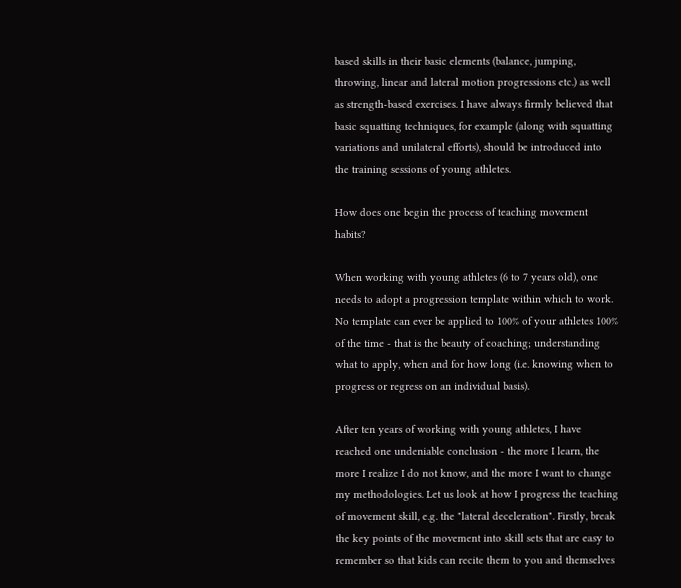based skills in their basic elements (balance, jumping, throwing, linear and lateral motion progressions etc.) as well as strength-based exercises. I have always firmly believed that basic squatting techniques, for example (along with squatting variations and unilateral efforts), should be introduced into the training sessions of young athletes.

How does one begin the process of teaching movement habits?

When working with young athletes (6 to 7 years old), one needs to adopt a progression template within which to work. No template can ever be applied to 100% of your athletes 100% of the time - that is the beauty of coaching; understanding what to apply, when and for how long (i.e. knowing when to progress or regress on an individual basis).

After ten years of working with young athletes, I have reached one undeniable conclusion - the more I learn, the more I realize I do not know, and the more I want to change my methodologies. Let us look at how I progress the teaching of movement skill, e.g. the "lateral deceleration". Firstly, break the key points of the movement into skill sets that are easy to remember so that kids can recite them to you and themselves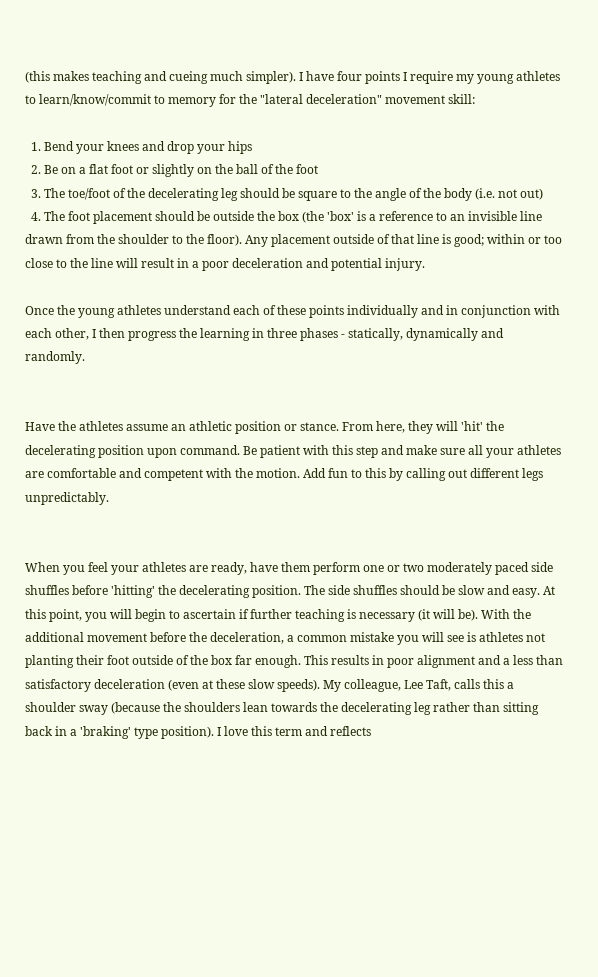(this makes teaching and cueing much simpler). I have four points I require my young athletes to learn/know/commit to memory for the "lateral deceleration" movement skill:

  1. Bend your knees and drop your hips
  2. Be on a flat foot or slightly on the ball of the foot
  3. The toe/foot of the decelerating leg should be square to the angle of the body (i.e. not out)
  4. The foot placement should be outside the box (the 'box' is a reference to an invisible line drawn from the shoulder to the floor). Any placement outside of that line is good; within or too close to the line will result in a poor deceleration and potential injury.

Once the young athletes understand each of these points individually and in conjunction with each other, I then progress the learning in three phases - statically, dynamically and randomly.


Have the athletes assume an athletic position or stance. From here, they will 'hit' the decelerating position upon command. Be patient with this step and make sure all your athletes are comfortable and competent with the motion. Add fun to this by calling out different legs unpredictably.


When you feel your athletes are ready, have them perform one or two moderately paced side shuffles before 'hitting' the decelerating position. The side shuffles should be slow and easy. At this point, you will begin to ascertain if further teaching is necessary (it will be). With the additional movement before the deceleration, a common mistake you will see is athletes not planting their foot outside of the box far enough. This results in poor alignment and a less than satisfactory deceleration (even at these slow speeds). My colleague, Lee Taft, calls this a shoulder sway (because the shoulders lean towards the decelerating leg rather than sitting back in a 'braking' type position). I love this term and reflects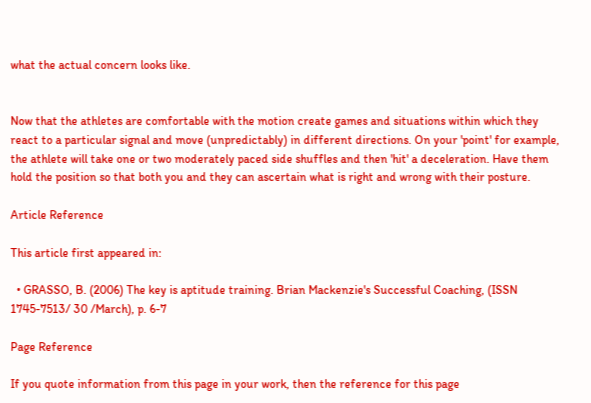what the actual concern looks like.


Now that the athletes are comfortable with the motion create games and situations within which they react to a particular signal and move (unpredictably) in different directions. On your 'point' for example, the athlete will take one or two moderately paced side shuffles and then 'hit' a deceleration. Have them hold the position so that both you and they can ascertain what is right and wrong with their posture.

Article Reference

This article first appeared in:

  • GRASSO, B. (2006) The key is aptitude training. Brian Mackenzie's Successful Coaching, (ISSN 1745-7513/ 30 /March), p. 6-7

Page Reference

If you quote information from this page in your work, then the reference for this page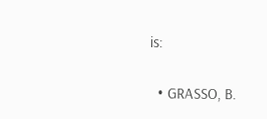is:

  • GRASSO, B.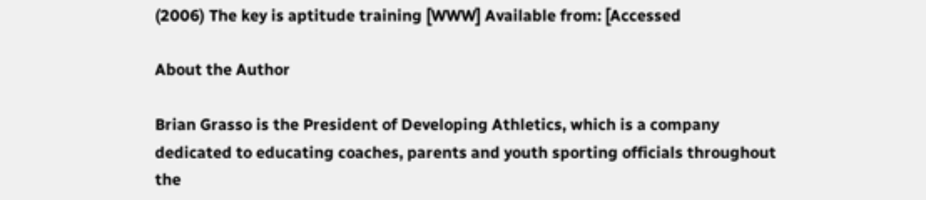(2006) The key is aptitude training [WWW] Available from: [Accessed

About the Author

Brian Grasso is the President of Developing Athletics, which is a company dedicated to educating coaches, parents and youth sporting officials throughout the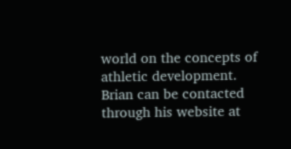world on the concepts of athletic development. Brian can be contacted through his website at